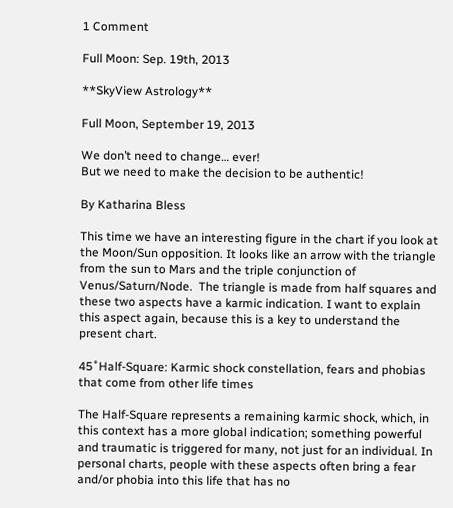1 Comment

Full Moon: Sep. 19th, 2013

**SkyView Astrology**

Full Moon, September 19, 2013

We don’t need to change… ever!
But we need to make the decision to be authentic!

By Katharina Bless

This time we have an interesting figure in the chart if you look at the Moon/Sun opposition. It looks like an arrow with the triangle from the sun to Mars and the triple conjunction of Venus/Saturn/Node.  The triangle is made from half squares and these two aspects have a karmic indication. I want to explain this aspect again, because this is a key to understand the present chart.

45˚Half-Square: Karmic shock constellation, fears and phobias that come from other life times

The Half-Square represents a remaining karmic shock, which, in this context has a more global indication; something powerful and traumatic is triggered for many, not just for an individual. In personal charts, people with these aspects often bring a fear and/or phobia into this life that has no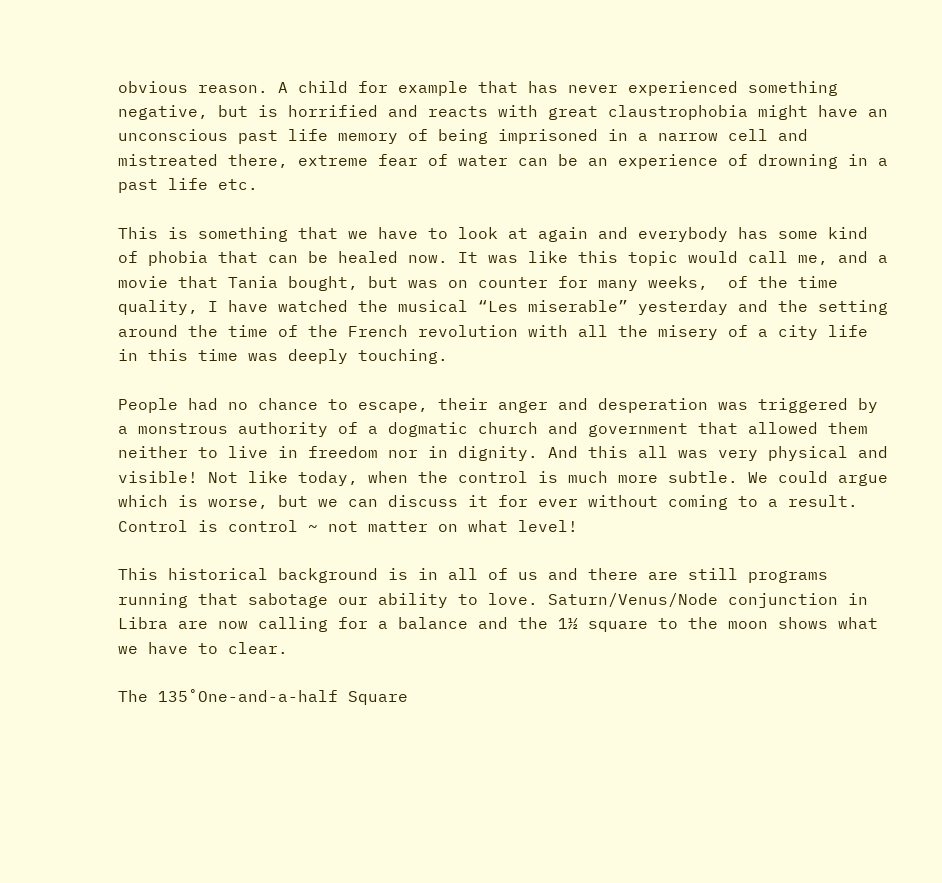obvious reason. A child for example that has never experienced something negative, but is horrified and reacts with great claustrophobia might have an unconscious past life memory of being imprisoned in a narrow cell and mistreated there, extreme fear of water can be an experience of drowning in a past life etc.

This is something that we have to look at again and everybody has some kind of phobia that can be healed now. It was like this topic would call me, and a movie that Tania bought, but was on counter for many weeks,  of the time quality, I have watched the musical “Les miserable” yesterday and the setting around the time of the French revolution with all the misery of a city life in this time was deeply touching.

People had no chance to escape, their anger and desperation was triggered by a monstrous authority of a dogmatic church and government that allowed them neither to live in freedom nor in dignity. And this all was very physical and visible! Not like today, when the control is much more subtle. We could argue which is worse, but we can discuss it for ever without coming to a result. Control is control ~ not matter on what level!

This historical background is in all of us and there are still programs running that sabotage our ability to love. Saturn/Venus/Node conjunction in Libra are now calling for a balance and the 1½ square to the moon shows what we have to clear.

The 135˚One-and-a-half Square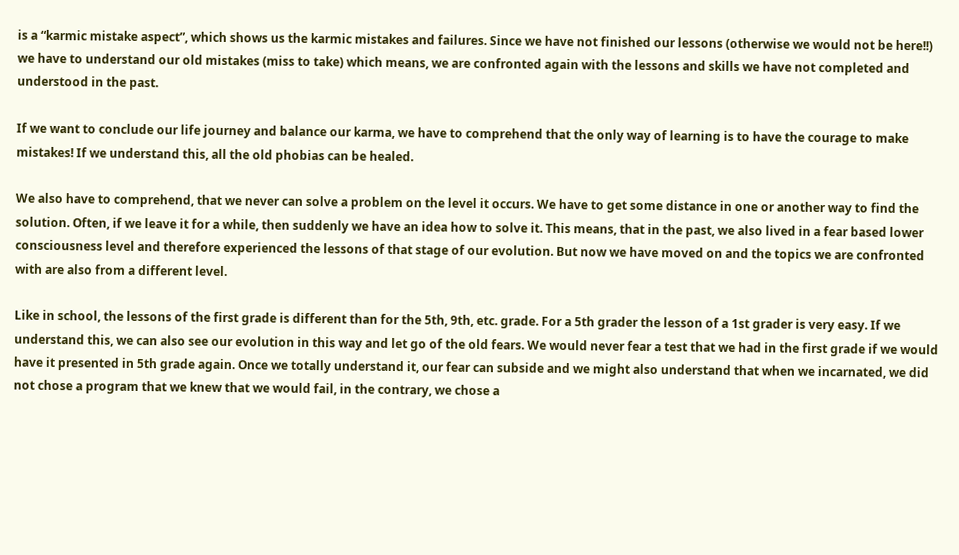is a “karmic mistake aspect”, which shows us the karmic mistakes and failures. Since we have not finished our lessons (otherwise we would not be here!!) we have to understand our old mistakes (miss to take) which means, we are confronted again with the lessons and skills we have not completed and understood in the past.

If we want to conclude our life journey and balance our karma, we have to comprehend that the only way of learning is to have the courage to make mistakes! If we understand this, all the old phobias can be healed.

We also have to comprehend, that we never can solve a problem on the level it occurs. We have to get some distance in one or another way to find the solution. Often, if we leave it for a while, then suddenly we have an idea how to solve it. This means, that in the past, we also lived in a fear based lower consciousness level and therefore experienced the lessons of that stage of our evolution. But now we have moved on and the topics we are confronted with are also from a different level.

Like in school, the lessons of the first grade is different than for the 5th, 9th, etc. grade. For a 5th grader the lesson of a 1st grader is very easy. If we understand this, we can also see our evolution in this way and let go of the old fears. We would never fear a test that we had in the first grade if we would have it presented in 5th grade again. Once we totally understand it, our fear can subside and we might also understand that when we incarnated, we did not chose a program that we knew that we would fail, in the contrary, we chose a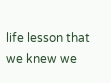life lesson that we knew we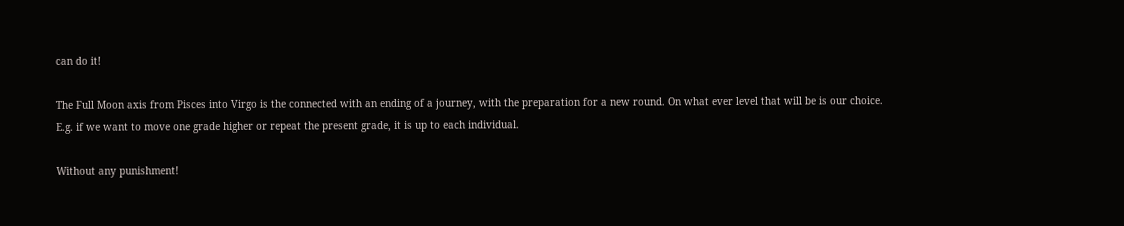can do it!

The Full Moon axis from Pisces into Virgo is the connected with an ending of a journey, with the preparation for a new round. On what ever level that will be is our choice. E.g. if we want to move one grade higher or repeat the present grade, it is up to each individual.

Without any punishment!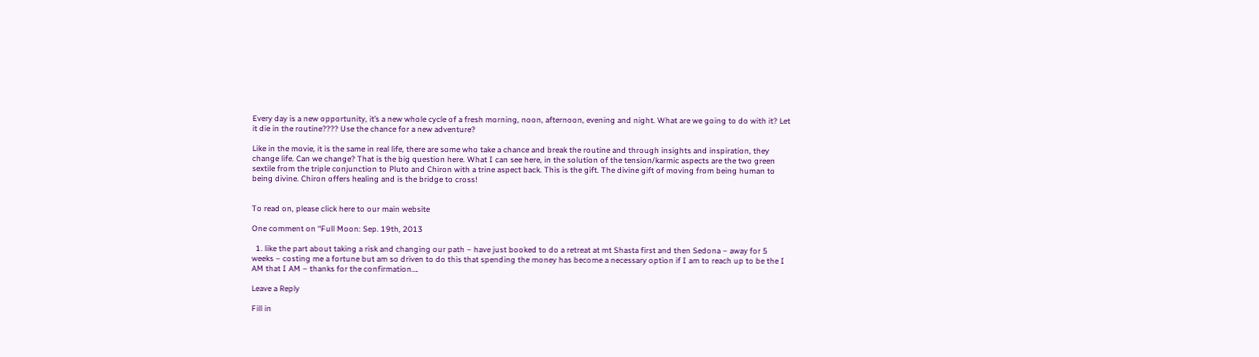Every day is a new opportunity, it’s a new whole cycle of a fresh morning, noon, afternoon, evening and night. What are we going to do with it? Let it die in the routine???? Use the chance for a new adventure?

Like in the movie, it is the same in real life, there are some who take a chance and break the routine and through insights and inspiration, they change life. Can we change? That is the big question here. What I can see here, in the solution of the tension/karmic aspects are the two green sextile from the triple conjunction to Pluto and Chiron with a trine aspect back. This is the gift. The divine gift of moving from being human to being divine. Chiron offers healing and is the bridge to cross!


To read on, please click here to our main website

One comment on “Full Moon: Sep. 19th, 2013

  1. like the part about taking a risk and changing our path – have just booked to do a retreat at mt Shasta first and then Sedona – away for 5 weeks – costing me a fortune but am so driven to do this that spending the money has become a necessary option if I am to reach up to be the I AM that I AM – thanks for the confirmation….

Leave a Reply

Fill in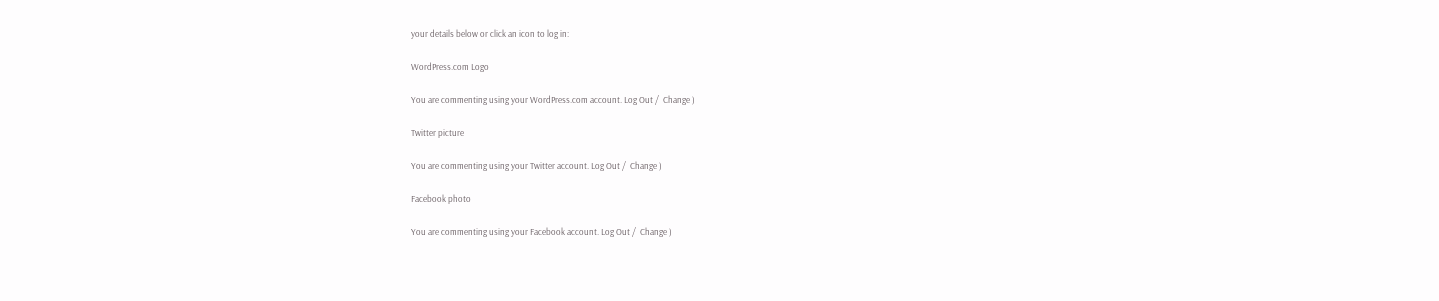your details below or click an icon to log in:

WordPress.com Logo

You are commenting using your WordPress.com account. Log Out /  Change )

Twitter picture

You are commenting using your Twitter account. Log Out /  Change )

Facebook photo

You are commenting using your Facebook account. Log Out /  Change )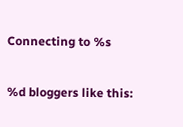Connecting to %s

%d bloggers like this: